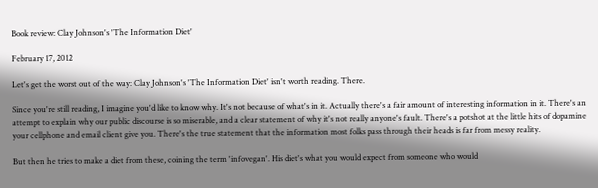Book review: Clay Johnson's 'The Information Diet'

February 17, 2012

Let's get the worst out of the way: Clay Johnson's 'The Information Diet' isn't worth reading. There.

Since you're still reading, I imagine you'd like to know why. It's not because of what's in it. Actually there's a fair amount of interesting information in it. There's an attempt to explain why our public discourse is so miserable, and a clear statement of why it's not really anyone's fault. There's a potshot at the little hits of dopamine your cellphone and email client give you. There's the true statement that the information most folks pass through their heads is far from messy reality.

But then he tries to make a diet from these, coining the term 'infovegan'. His diet's what you would expect from someone who would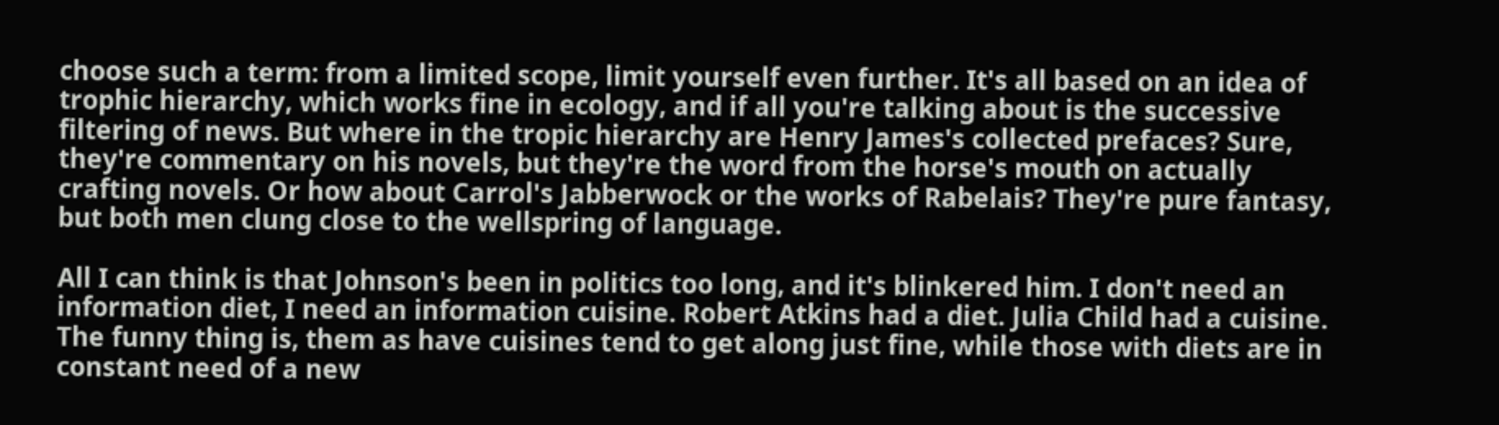choose such a term: from a limited scope, limit yourself even further. It's all based on an idea of trophic hierarchy, which works fine in ecology, and if all you're talking about is the successive filtering of news. But where in the tropic hierarchy are Henry James's collected prefaces? Sure, they're commentary on his novels, but they're the word from the horse's mouth on actually crafting novels. Or how about Carrol's Jabberwock or the works of Rabelais? They're pure fantasy, but both men clung close to the wellspring of language.

All I can think is that Johnson's been in politics too long, and it's blinkered him. I don't need an information diet, I need an information cuisine. Robert Atkins had a diet. Julia Child had a cuisine. The funny thing is, them as have cuisines tend to get along just fine, while those with diets are in constant need of a new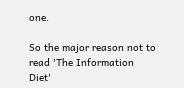one.

So the major reason not to read 'The Information Diet'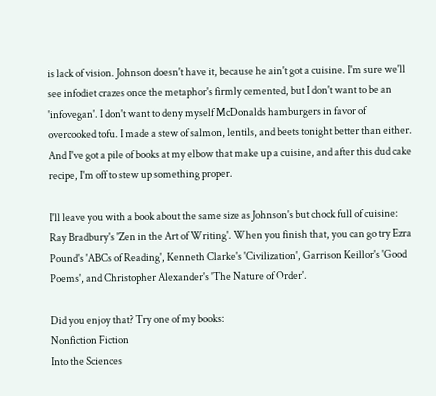is lack of vision. Johnson doesn't have it, because he ain't got a cuisine. I'm sure we'll see infodiet crazes once the metaphor's firmly cemented, but I don't want to be an 'infovegan'. I don't want to deny myself McDonalds hamburgers in favor of overcooked tofu. I made a stew of salmon, lentils, and beets tonight better than either. And I've got a pile of books at my elbow that make up a cuisine, and after this dud cake recipe, I'm off to stew up something proper.

I'll leave you with a book about the same size as Johnson's but chock full of cuisine: Ray Bradbury's 'Zen in the Art of Writing'. When you finish that, you can go try Ezra Pound's 'ABCs of Reading', Kenneth Clarke's 'Civilization', Garrison Keillor's 'Good Poems', and Christopher Alexander's 'The Nature of Order'.

Did you enjoy that? Try one of my books:
Nonfiction Fiction
Into the Sciences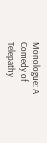Monologue: A Comedy of Telepathy